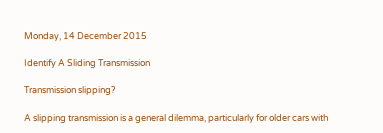Monday, 14 December 2015

Identify A Sliding Transmission

Transmission slipping?

A slipping transmission is a general dilemma, particularly for older cars with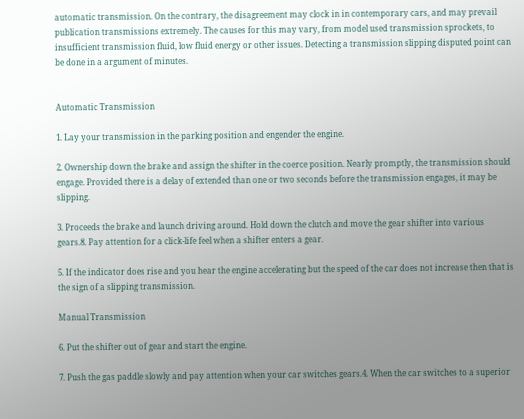automatic transmission. On the contrary, the disagreement may clock in in contemporary cars, and may prevail publication transmissions extremely. The causes for this may vary, from model used transmission sprockets, to insufficient transmission fluid, low fluid energy or other issues. Detecting a transmission slipping disputed point can be done in a argument of minutes.


Automatic Transmission

1. Lay your transmission in the parking position and engender the engine.

2. Ownership down the brake and assign the shifter in the coerce position. Nearly promptly, the transmission should engage. Provided there is a delay of extended than one or two seconds before the transmission engages, it may be slipping.

3. Proceeds the brake and launch driving around. Hold down the clutch and move the gear shifter into various gears.8. Pay attention for a click-life feel when a shifter enters a gear.

5. If the indicator does rise and you hear the engine accelerating but the speed of the car does not increase then that is the sign of a slipping transmission.

Manual Transmission

6. Put the shifter out of gear and start the engine.

7. Push the gas paddle slowly and pay attention when your car switches gears.4. When the car switches to a superior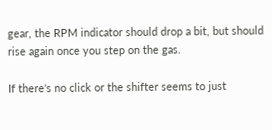gear, the RPM indicator should drop a bit, but should rise again once you step on the gas.

If there's no click or the shifter seems to just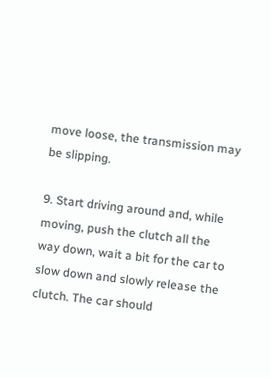move loose, the transmission may be slipping.

9. Start driving around and, while moving, push the clutch all the way down, wait a bit for the car to slow down and slowly release the clutch. The car should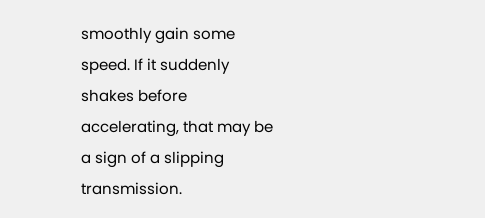smoothly gain some speed. If it suddenly shakes before accelerating, that may be a sign of a slipping transmission.